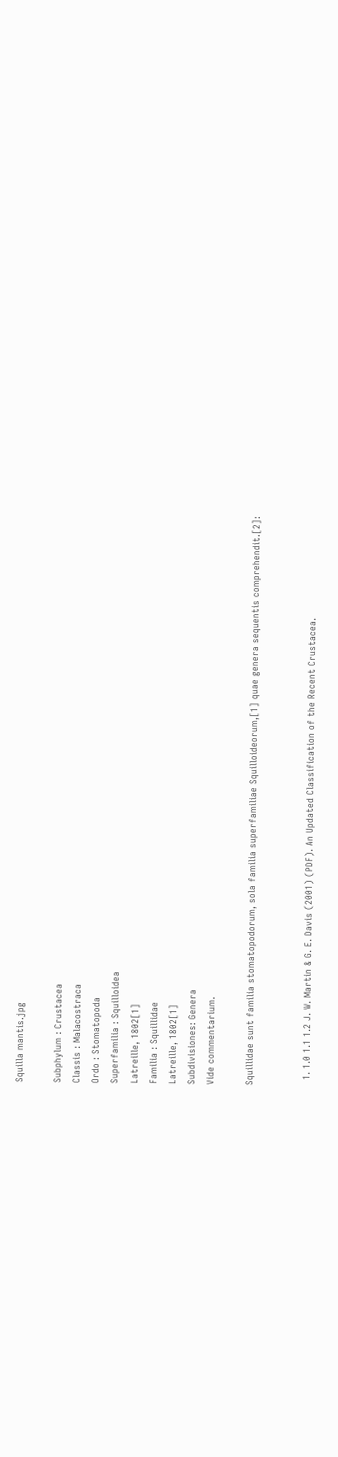Squilla mantis.jpg

Subphylum : Crustacea
Classis : Malacostraca
Ordo : Stomatopoda
Superfamilia : Squilloidea
Latreille, 1802[1]
Familia : Squillidae
Latreille, 1802[1]
Subdivisiones: Genera
Vide commentarium.

Squillidae sunt familia stomatopodorum, sola familia superfamiliae Squilloideorum,[1] quae genera sequentis comprehendit.[2]:


  1. 1.0 1.1 1.2 J. W. Martin & G. E. Davis (2001) (PDF). An Updated Classification of the Recent Crustacea.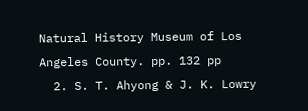Natural History Museum of Los Angeles County. pp. 132 pp
  2. S. T. Ahyong & J. K. Lowry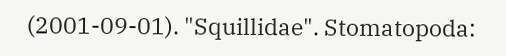(2001-09-01). "Squillidae". Stomatopoda: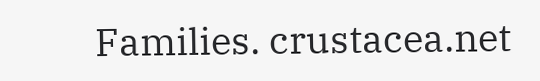Families. crustacea.net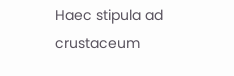Haec stipula ad crustaceum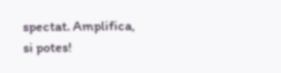spectat. Amplifica, si potes!